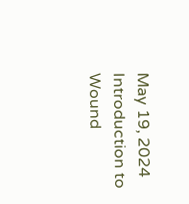May 19, 2024
Introduction to Wound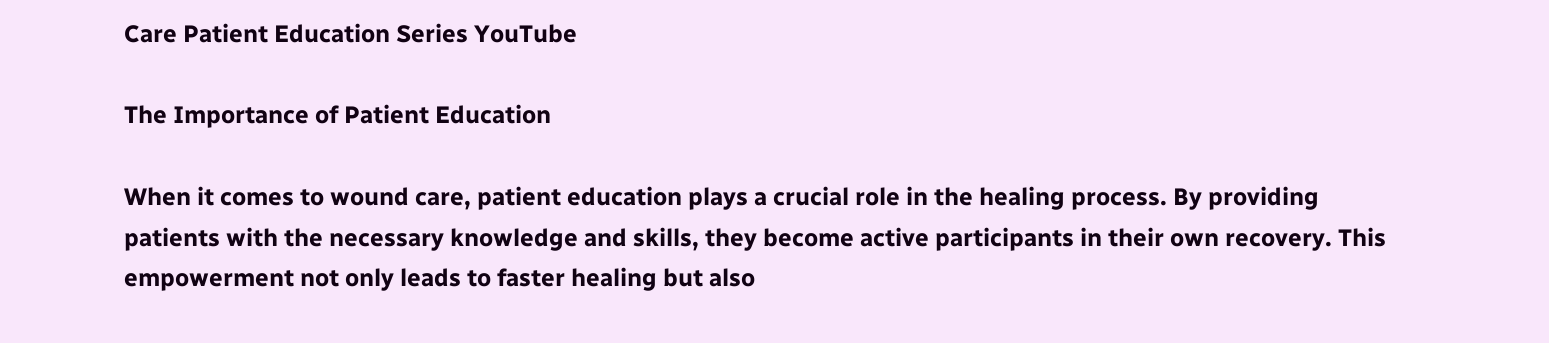Care Patient Education Series YouTube

The Importance of Patient Education

When it comes to wound care, patient education plays a crucial role in the healing process. By providing patients with the necessary knowledge and skills, they become active participants in their own recovery. This empowerment not only leads to faster healing but also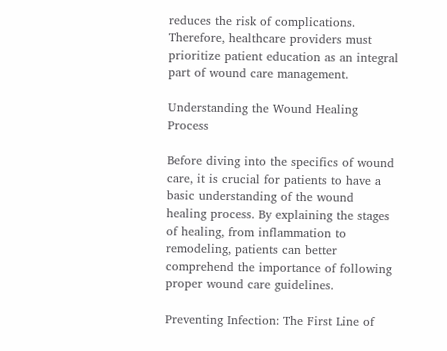reduces the risk of complications. Therefore, healthcare providers must prioritize patient education as an integral part of wound care management.

Understanding the Wound Healing Process

Before diving into the specifics of wound care, it is crucial for patients to have a basic understanding of the wound healing process. By explaining the stages of healing, from inflammation to remodeling, patients can better comprehend the importance of following proper wound care guidelines.

Preventing Infection: The First Line of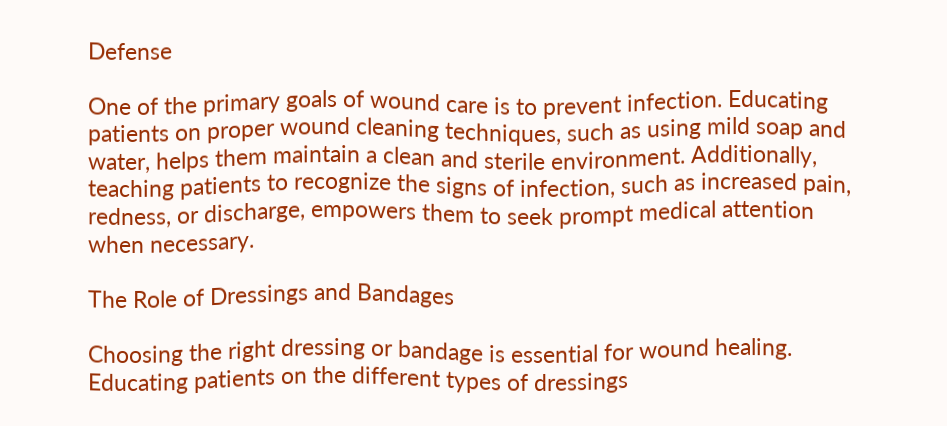Defense

One of the primary goals of wound care is to prevent infection. Educating patients on proper wound cleaning techniques, such as using mild soap and water, helps them maintain a clean and sterile environment. Additionally, teaching patients to recognize the signs of infection, such as increased pain, redness, or discharge, empowers them to seek prompt medical attention when necessary.

The Role of Dressings and Bandages

Choosing the right dressing or bandage is essential for wound healing. Educating patients on the different types of dressings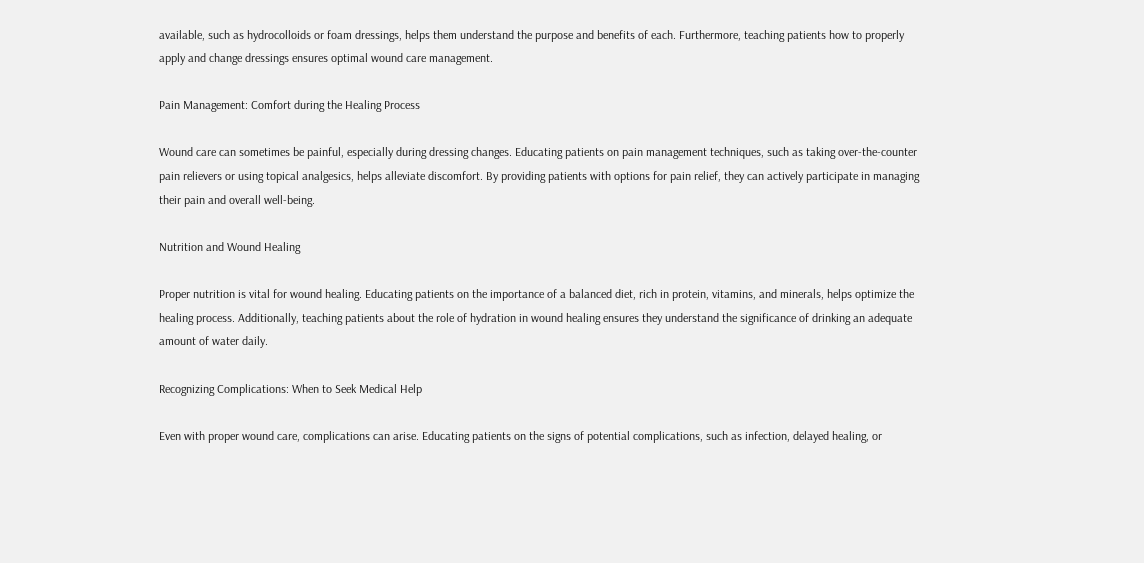available, such as hydrocolloids or foam dressings, helps them understand the purpose and benefits of each. Furthermore, teaching patients how to properly apply and change dressings ensures optimal wound care management.

Pain Management: Comfort during the Healing Process

Wound care can sometimes be painful, especially during dressing changes. Educating patients on pain management techniques, such as taking over-the-counter pain relievers or using topical analgesics, helps alleviate discomfort. By providing patients with options for pain relief, they can actively participate in managing their pain and overall well-being.

Nutrition and Wound Healing

Proper nutrition is vital for wound healing. Educating patients on the importance of a balanced diet, rich in protein, vitamins, and minerals, helps optimize the healing process. Additionally, teaching patients about the role of hydration in wound healing ensures they understand the significance of drinking an adequate amount of water daily.

Recognizing Complications: When to Seek Medical Help

Even with proper wound care, complications can arise. Educating patients on the signs of potential complications, such as infection, delayed healing, or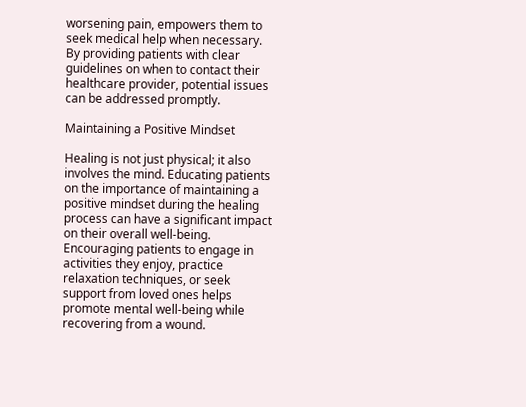worsening pain, empowers them to seek medical help when necessary. By providing patients with clear guidelines on when to contact their healthcare provider, potential issues can be addressed promptly.

Maintaining a Positive Mindset

Healing is not just physical; it also involves the mind. Educating patients on the importance of maintaining a positive mindset during the healing process can have a significant impact on their overall well-being. Encouraging patients to engage in activities they enjoy, practice relaxation techniques, or seek support from loved ones helps promote mental well-being while recovering from a wound.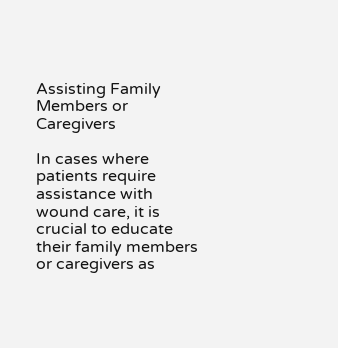Assisting Family Members or Caregivers

In cases where patients require assistance with wound care, it is crucial to educate their family members or caregivers as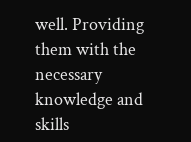well. Providing them with the necessary knowledge and skills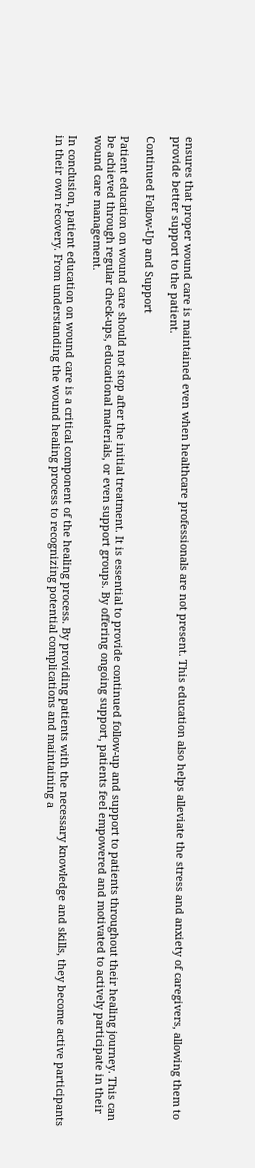ensures that proper wound care is maintained even when healthcare professionals are not present. This education also helps alleviate the stress and anxiety of caregivers, allowing them to provide better support to the patient.

Continued Follow-Up and Support

Patient education on wound care should not stop after the initial treatment. It is essential to provide continued follow-up and support to patients throughout their healing journey. This can be achieved through regular check-ups, educational materials, or even support groups. By offering ongoing support, patients feel empowered and motivated to actively participate in their wound care management.

In conclusion, patient education on wound care is a critical component of the healing process. By providing patients with the necessary knowledge and skills, they become active participants in their own recovery. From understanding the wound healing process to recognizing potential complications and maintaining a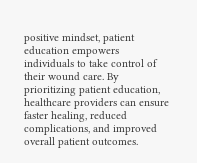positive mindset, patient education empowers individuals to take control of their wound care. By prioritizing patient education, healthcare providers can ensure faster healing, reduced complications, and improved overall patient outcomes.